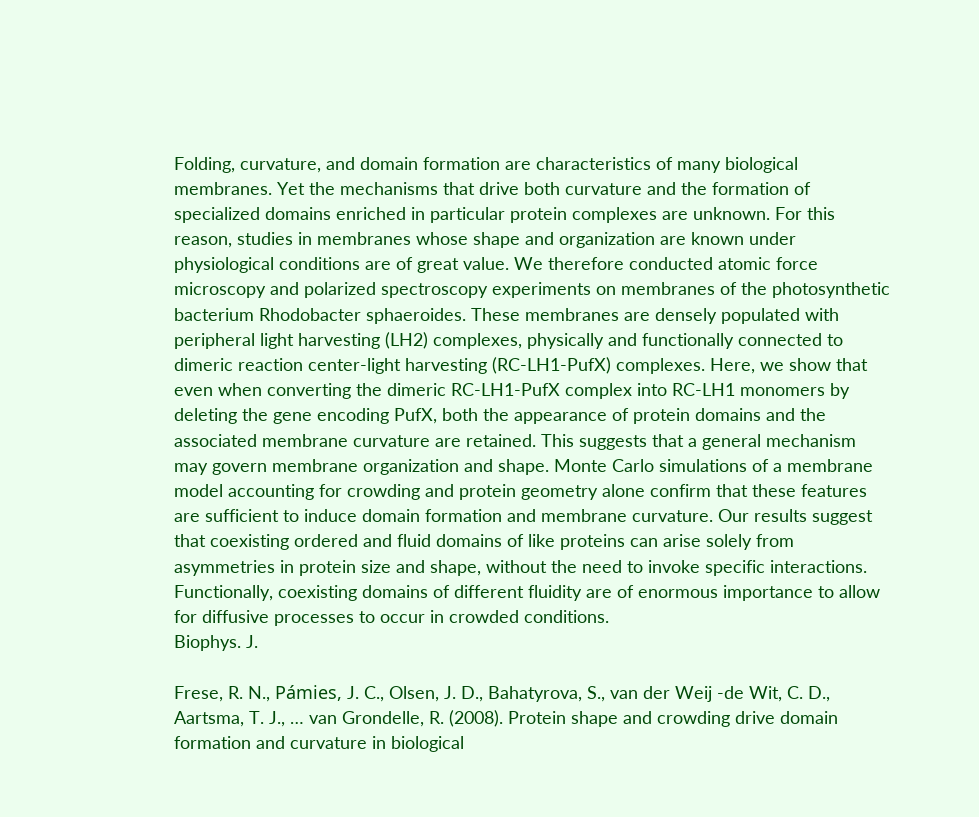Folding, curvature, and domain formation are characteristics of many biological membranes. Yet the mechanisms that drive both curvature and the formation of specialized domains enriched in particular protein complexes are unknown. For this reason, studies in membranes whose shape and organization are known under physiological conditions are of great value. We therefore conducted atomic force microscopy and polarized spectroscopy experiments on membranes of the photosynthetic bacterium Rhodobacter sphaeroides. These membranes are densely populated with peripheral light harvesting (LH2) complexes, physically and functionally connected to dimeric reaction center-light harvesting (RC-LH1-PufX) complexes. Here, we show that even when converting the dimeric RC-LH1-PufX complex into RC-LH1 monomers by deleting the gene encoding PufX, both the appearance of protein domains and the associated membrane curvature are retained. This suggests that a general mechanism may govern membrane organization and shape. Monte Carlo simulations of a membrane model accounting for crowding and protein geometry alone confirm that these features are sufficient to induce domain formation and membrane curvature. Our results suggest that coexisting ordered and fluid domains of like proteins can arise solely from asymmetries in protein size and shape, without the need to invoke specific interactions. Functionally, coexisting domains of different fluidity are of enormous importance to allow for diffusive processes to occur in crowded conditions.
Biophys. J.

Frese, R. N., Pámies, J. C., Olsen, J. D., Bahatyrova, S., van der Weij -de Wit, C. D., Aartsma, T. J., … van Grondelle, R. (2008). Protein shape and crowding drive domain formation and curvature in biological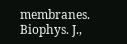membranes. Biophys. J.,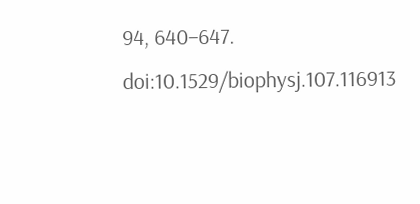94, 640–647. doi:10.1529/biophysj.107.116913